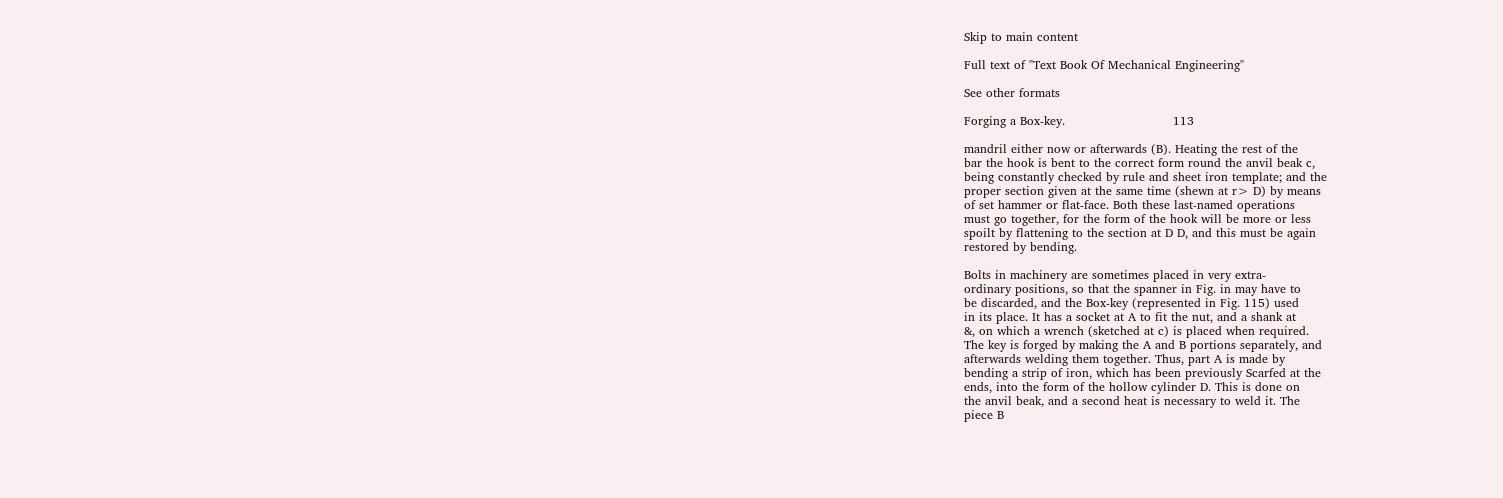Skip to main content

Full text of "Text Book Of Mechanical Engineering"

See other formats

Forging a Box-key.                           113

mandril either now or afterwards (B). Heating the rest of the
bar the hook is bent to the correct form round the anvil beak c,
being constantly checked by rule and sheet iron template; and the
proper section given at the same time (shewn at r> D) by means
of set hammer or flat-face. Both these last-named operations
must go together, for the form of the hook will be more or less
spoilt by flattening to the section at D D, and this must be again
restored by bending.

Bolts in machinery are sometimes placed in very extra-
ordinary positions, so that the spanner in Fig. in may have to
be discarded, and the Box-key (represented in Fig. 115) used
in its place. It has a socket at A to fit the nut, and a shank at
&, on which a wrench (sketched at c) is placed when required.
The key is forged by making the A and B portions separately, and
afterwards welding them together. Thus, part A is made by
bending a strip of iron, which has been previously Scarfed at the
ends, into the form of the hollow cylinder D. This is done on
the anvil beak, and a second heat is necessary to weld it. The
piece B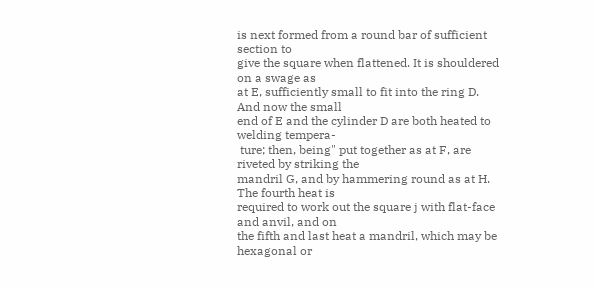is next formed from a round bar of sufficient section to
give the square when flattened. It is shouldered on a swage as
at E, sufficiently small to fit into the ring D. And now the small
end of E and the cylinder D are both heated to welding tempera-
 ture; then, being" put together as at F, are riveted by striking the
mandril G, and by hammering round as at H. The fourth heat is
required to work out the square j with flat-face and anvil, and on
the fifth and last heat a mandril, which may be hexagonal or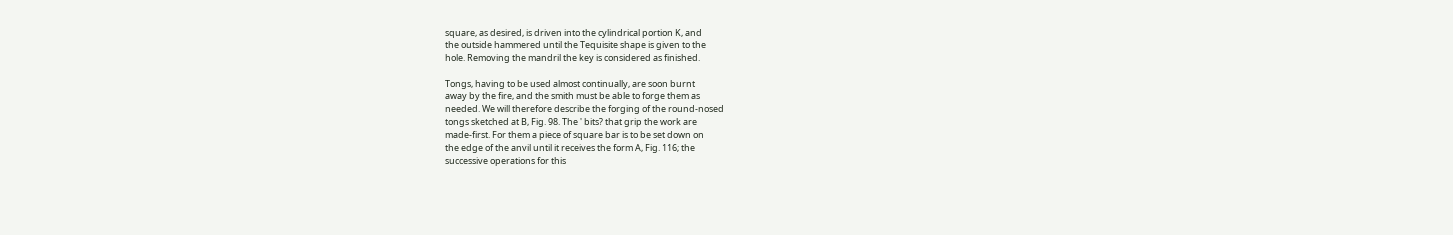square, as desired, is driven into the cylindrical portion K, and
the outside hammered until the Tequisite shape is given to the
hole. Removing the mandril the key is considered as finished.

Tongs, having to be used almost continually, are soon burnt
away by the fire, and the smith must be able to forge them as
needed. We will therefore describe the forging of the round-nosed
tongs sketched at B, Fig. 98. The ' bits? that grip the work are
made-first. For them a piece of square bar is to be set down on
the edge of the anvil until it receives the form A, Fig. 116; the
successive operations for this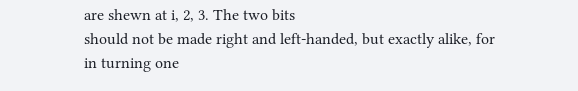are shewn at i, 2, 3. The two bits
should not be made right and left-handed, but exactly alike, for
in turning one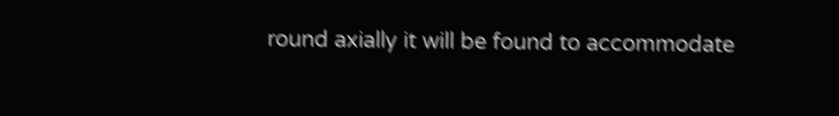round axially it will be found to accommodate